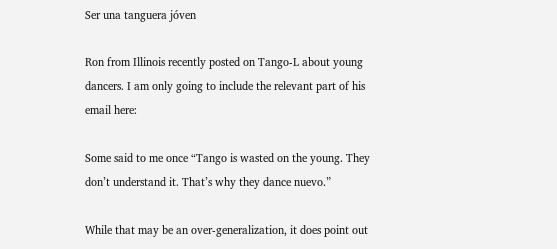Ser una tanguera jóven

Ron from Illinois recently posted on Tango-L about young dancers. I am only going to include the relevant part of his email here:

Some said to me once “Tango is wasted on the young. They don’t understand it. That’s why they dance nuevo.”

While that may be an over-generalization, it does point out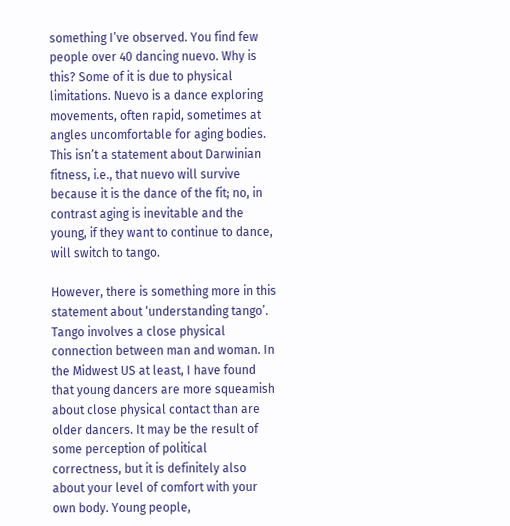something I’ve observed. You find few people over 40 dancing nuevo. Why is this? Some of it is due to physical limitations. Nuevo is a dance exploring movements, often rapid, sometimes at angles uncomfortable for aging bodies. This isn’t a statement about Darwinian fitness, i.e., that nuevo will survive because it is the dance of the fit; no, in contrast aging is inevitable and the young, if they want to continue to dance, will switch to tango.

However, there is something more in this statement about ‘understanding tango’. Tango involves a close physical connection between man and woman. In the Midwest US at least, I have found that young dancers are more squeamish about close physical contact than are older dancers. It may be the result of some perception of political correctness, but it is definitely also about your level of comfort with your own body. Young people,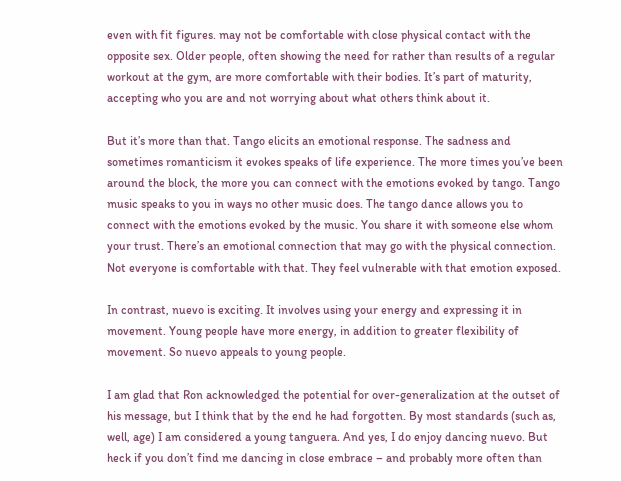even with fit figures. may not be comfortable with close physical contact with the opposite sex. Older people, often showing the need for rather than results of a regular workout at the gym, are more comfortable with their bodies. It’s part of maturity, accepting who you are and not worrying about what others think about it.

But it’s more than that. Tango elicits an emotional response. The sadness and sometimes romanticism it evokes speaks of life experience. The more times you’ve been around the block, the more you can connect with the emotions evoked by tango. Tango music speaks to you in ways no other music does. The tango dance allows you to connect with the emotions evoked by the music. You share it with someone else whom your trust. There’s an emotional connection that may go with the physical connection. Not everyone is comfortable with that. They feel vulnerable with that emotion exposed.

In contrast, nuevo is exciting. It involves using your energy and expressing it in movement. Young people have more energy, in addition to greater flexibility of movement. So nuevo appeals to young people.

I am glad that Ron acknowledged the potential for over-generalization at the outset of his message, but I think that by the end he had forgotten. By most standards (such as, well, age) I am considered a young tanguera. And yes, I do enjoy dancing nuevo. But heck if you don’t find me dancing in close embrace – and probably more often than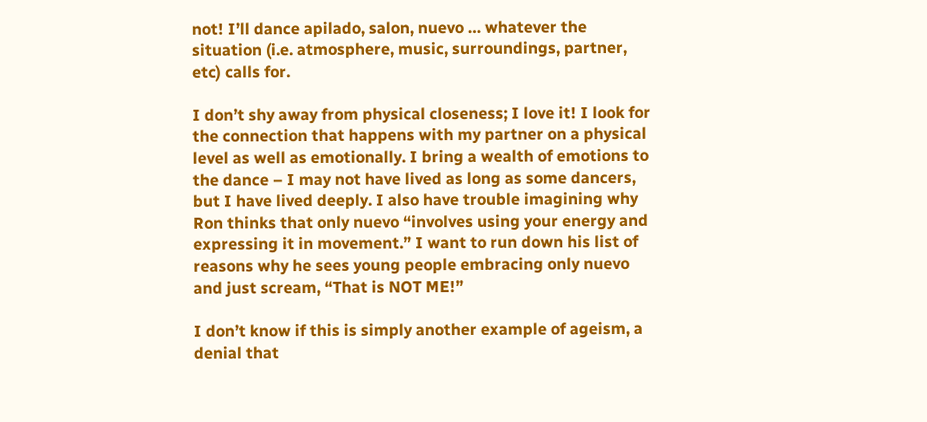not! I’ll dance apilado, salon, nuevo … whatever the situation (i.e. atmosphere, music, surroundings, partner, etc) calls for.

I don’t shy away from physical closeness; I love it! I look for the connection that happens with my partner on a physical level as well as emotionally. I bring a wealth of emotions to the dance – I may not have lived as long as some dancers, but I have lived deeply. I also have trouble imagining why Ron thinks that only nuevo “involves using your energy and expressing it in movement.” I want to run down his list of reasons why he sees young people embracing only nuevo and just scream, “That is NOT ME!”

I don’t know if this is simply another example of ageism, a denial that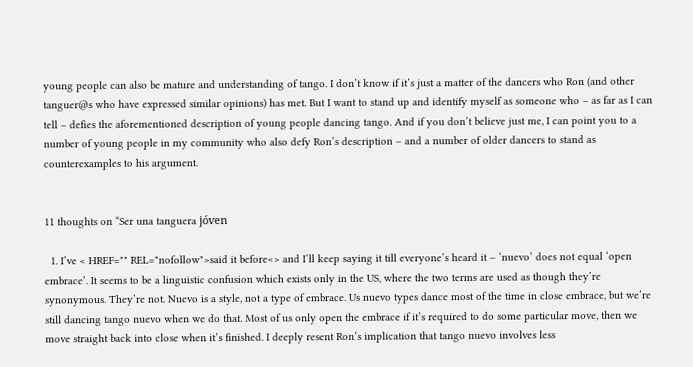young people can also be mature and understanding of tango. I don’t know if it’s just a matter of the dancers who Ron (and other tanguer@s who have expressed similar opinions) has met. But I want to stand up and identify myself as someone who – as far as I can tell – defies the aforementioned description of young people dancing tango. And if you don’t believe just me, I can point you to a number of young people in my community who also defy Ron’s description – and a number of older dancers to stand as counterexamples to his argument.


11 thoughts on “Ser una tanguera jóven

  1. I’ve < HREF="" REL="nofollow">said it before<> and I’ll keep saying it till everyone’s heard it – ‘nuevo’ does not equal ‘open embrace’. It seems to be a linguistic confusion which exists only in the US, where the two terms are used as though they’re synonymous. They’re not. Nuevo is a style, not a type of embrace. Us nuevo types dance most of the time in close embrace, but we’re still dancing tango nuevo when we do that. Most of us only open the embrace if it’s required to do some particular move, then we move straight back into close when it’s finished. I deeply resent Ron’s implication that tango nuevo involves less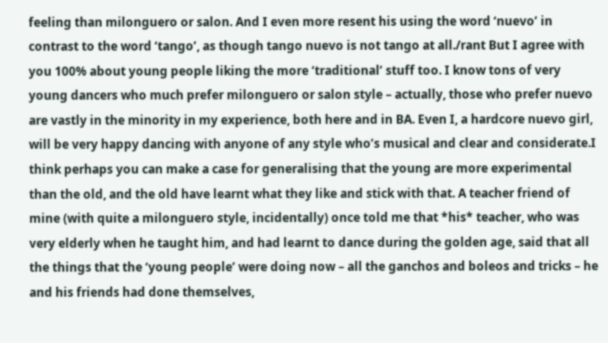feeling than milonguero or salon. And I even more resent his using the word ‘nuevo’ in contrast to the word ‘tango’, as though tango nuevo is not tango at all./rant But I agree with you 100% about young people liking the more ‘traditional’ stuff too. I know tons of very young dancers who much prefer milonguero or salon style – actually, those who prefer nuevo are vastly in the minority in my experience, both here and in BA. Even I, a hardcore nuevo girl, will be very happy dancing with anyone of any style who’s musical and clear and considerate.I think perhaps you can make a case for generalising that the young are more experimental than the old, and the old have learnt what they like and stick with that. A teacher friend of mine (with quite a milonguero style, incidentally) once told me that *his* teacher, who was very elderly when he taught him, and had learnt to dance during the golden age, said that all the things that the ‘young people’ were doing now – all the ganchos and boleos and tricks – he and his friends had done themselves,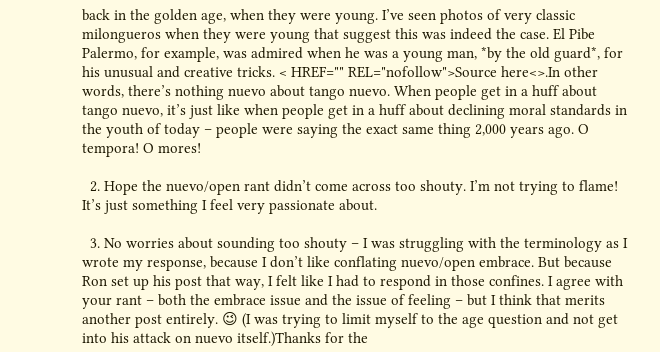back in the golden age, when they were young. I’ve seen photos of very classic milongueros when they were young that suggest this was indeed the case. El Pibe Palermo, for example, was admired when he was a young man, *by the old guard*, for his unusual and creative tricks. < HREF="" REL="nofollow">Source here<>.In other words, there’s nothing nuevo about tango nuevo. When people get in a huff about tango nuevo, it’s just like when people get in a huff about declining moral standards in the youth of today – people were saying the exact same thing 2,000 years ago. O tempora! O mores!

  2. Hope the nuevo/open rant didn’t come across too shouty. I’m not trying to flame! It’s just something I feel very passionate about.

  3. No worries about sounding too shouty – I was struggling with the terminology as I wrote my response, because I don’t like conflating nuevo/open embrace. But because Ron set up his post that way, I felt like I had to respond in those confines. I agree with your rant – both the embrace issue and the issue of feeling – but I think that merits another post entirely. 😉 (I was trying to limit myself to the age question and not get into his attack on nuevo itself.)Thanks for the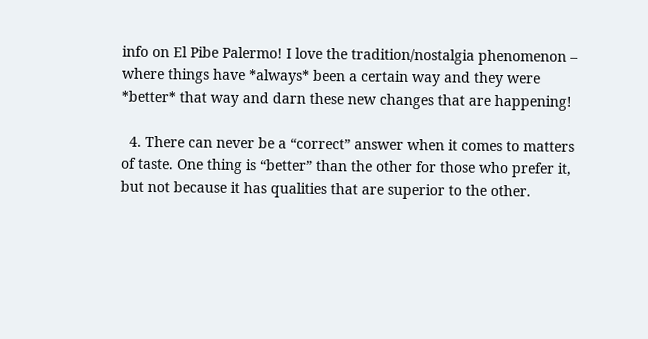info on El Pibe Palermo! I love the tradition/nostalgia phenomenon – where things have *always* been a certain way and they were *better* that way and darn these new changes that are happening!

  4. There can never be a “correct” answer when it comes to matters of taste. One thing is “better” than the other for those who prefer it, but not because it has qualities that are superior to the other.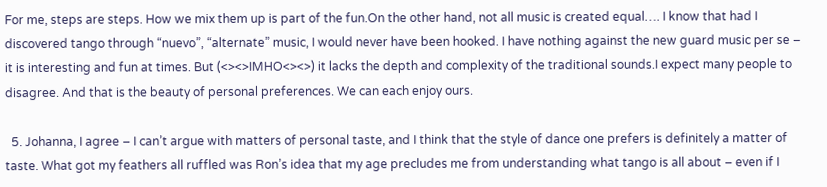For me, steps are steps. How we mix them up is part of the fun.On the other hand, not all music is created equal…. I know that had I discovered tango through “nuevo”, “alternate” music, I would never have been hooked. I have nothing against the new guard music per se – it is interesting and fun at times. But (<><>IMHO<><>) it lacks the depth and complexity of the traditional sounds.I expect many people to disagree. And that is the beauty of personal preferences. We can each enjoy ours.

  5. Johanna, I agree – I can’t argue with matters of personal taste, and I think that the style of dance one prefers is definitely a matter of taste. What got my feathers all ruffled was Ron’s idea that my age precludes me from understanding what tango is all about – even if I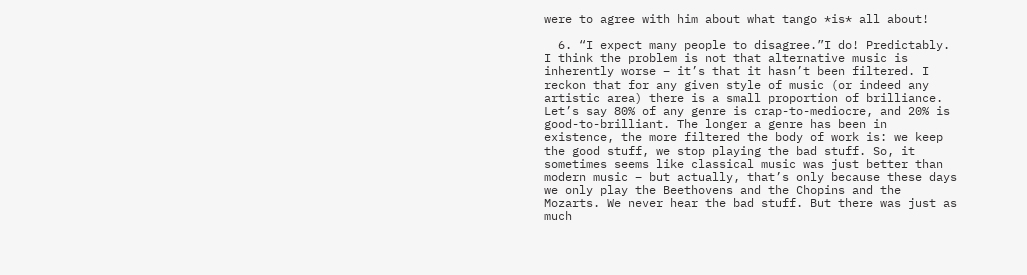were to agree with him about what tango *is* all about!

  6. “I expect many people to disagree.”I do! Predictably. I think the problem is not that alternative music is inherently worse – it’s that it hasn’t been filtered. I reckon that for any given style of music (or indeed any artistic area) there is a small proportion of brilliance. Let’s say 80% of any genre is crap-to-mediocre, and 20% is good-to-brilliant. The longer a genre has been in existence, the more filtered the body of work is: we keep the good stuff, we stop playing the bad stuff. So, it sometimes seems like classical music was just better than modern music – but actually, that’s only because these days we only play the Beethovens and the Chopins and the Mozarts. We never hear the bad stuff. But there was just as much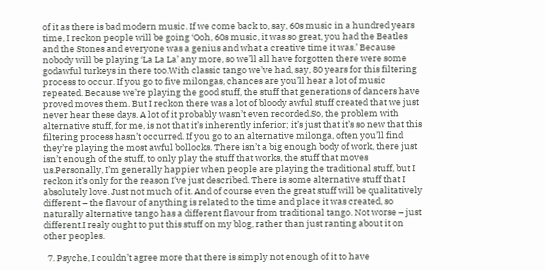of it as there is bad modern music. If we come back to, say, 60s music in a hundred years time, I reckon people will be going ‘Ooh, 60s music, it was so great, you had the Beatles and the Stones and everyone was a genius and what a creative time it was.’ Because nobody will be playing ‘La La La’ any more, so we’ll all have forgotten there were some godawful turkeys in there too.With classic tango we’ve had, say, 80 years for this filtering process to occur. If you go to five milongas, chances are you’ll hear a lot of music repeated. Because we’re playing the good stuff, the stuff that generations of dancers have proved moves them. But I reckon there was a lot of bloody awful stuff created that we just never hear these days. A lot of it probably wasn’t even recorded.So, the problem with alternative stuff, for me, is not that it’s inherently inferior; it’s just that it’s so new that this filtering process hasn’t occurred. If you go to an alternative milonga, often you’ll find they’re playing the most awful bollocks. There isn’t a big enough body of work, there just isn’t enough of the stuff, to only play the stuff that works, the stuff that moves us.Personally, I’m generally happier when people are playing the traditional stuff, but I reckon it’s only for the reason I’ve just described. There is some alternative stuff that I absolutely love. Just not much of it. And of course even the great stuff will be qualitatively different – the flavour of anything is related to the time and place it was created, so naturally alternative tango has a different flavour from traditional tango. Not worse – just different.I realy ought to put this stuff on my blog, rather than just ranting about it on other peoples.

  7. Psyche, I couldn’t agree more that there is simply not enough of it to have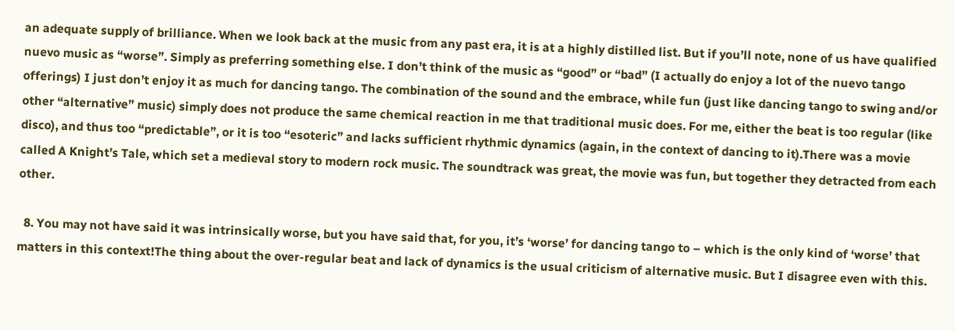an adequate supply of brilliance. When we look back at the music from any past era, it is at a highly distilled list. But if you’ll note, none of us have qualified nuevo music as “worse”. Simply as preferring something else. I don’t think of the music as “good” or “bad” (I actually do enjoy a lot of the nuevo tango offerings) I just don’t enjoy it as much for dancing tango. The combination of the sound and the embrace, while fun (just like dancing tango to swing and/or other “alternative” music) simply does not produce the same chemical reaction in me that traditional music does. For me, either the beat is too regular (like disco), and thus too “predictable”, or it is too “esoteric” and lacks sufficient rhythmic dynamics (again, in the context of dancing to it).There was a movie called A Knight’s Tale, which set a medieval story to modern rock music. The soundtrack was great, the movie was fun, but together they detracted from each other.

  8. You may not have said it was intrinsically worse, but you have said that, for you, it’s ‘worse’ for dancing tango to – which is the only kind of ‘worse’ that matters in this context!The thing about the over-regular beat and lack of dynamics is the usual criticism of alternative music. But I disagree even with this.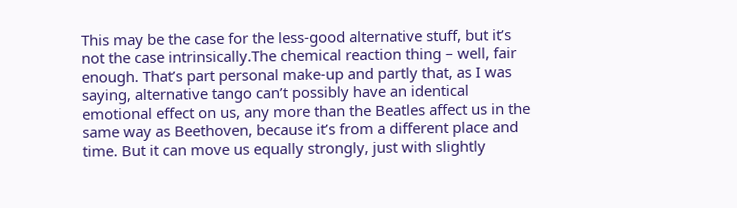This may be the case for the less-good alternative stuff, but it’s not the case intrinsically.The chemical reaction thing – well, fair enough. That’s part personal make-up and partly that, as I was saying, alternative tango can’t possibly have an identical emotional effect on us, any more than the Beatles affect us in the same way as Beethoven, because it’s from a different place and time. But it can move us equally strongly, just with slightly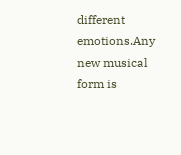different emotions.Any new musical form is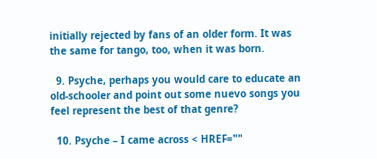initially rejected by fans of an older form. It was the same for tango, too, when it was born.

  9. Psyche, perhaps you would care to educate an old-schooler and point out some nuevo songs you feel represent the best of that genre?

  10. Psyche – I came across < HREF=""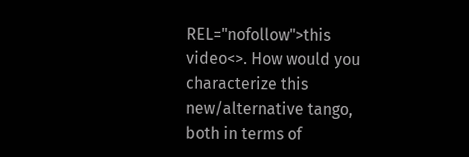REL="nofollow">this video<>. How would you characterize this new/alternative tango, both in terms of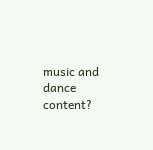music and dance content?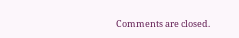Comments are closed.